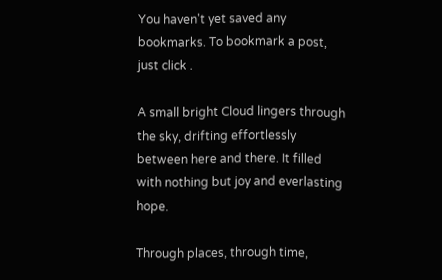You haven't yet saved any bookmarks. To bookmark a post, just click .

A small bright Cloud lingers through the sky, drifting effortlessly between here and there. It filled with nothing but joy and everlasting hope.

Through places, through time,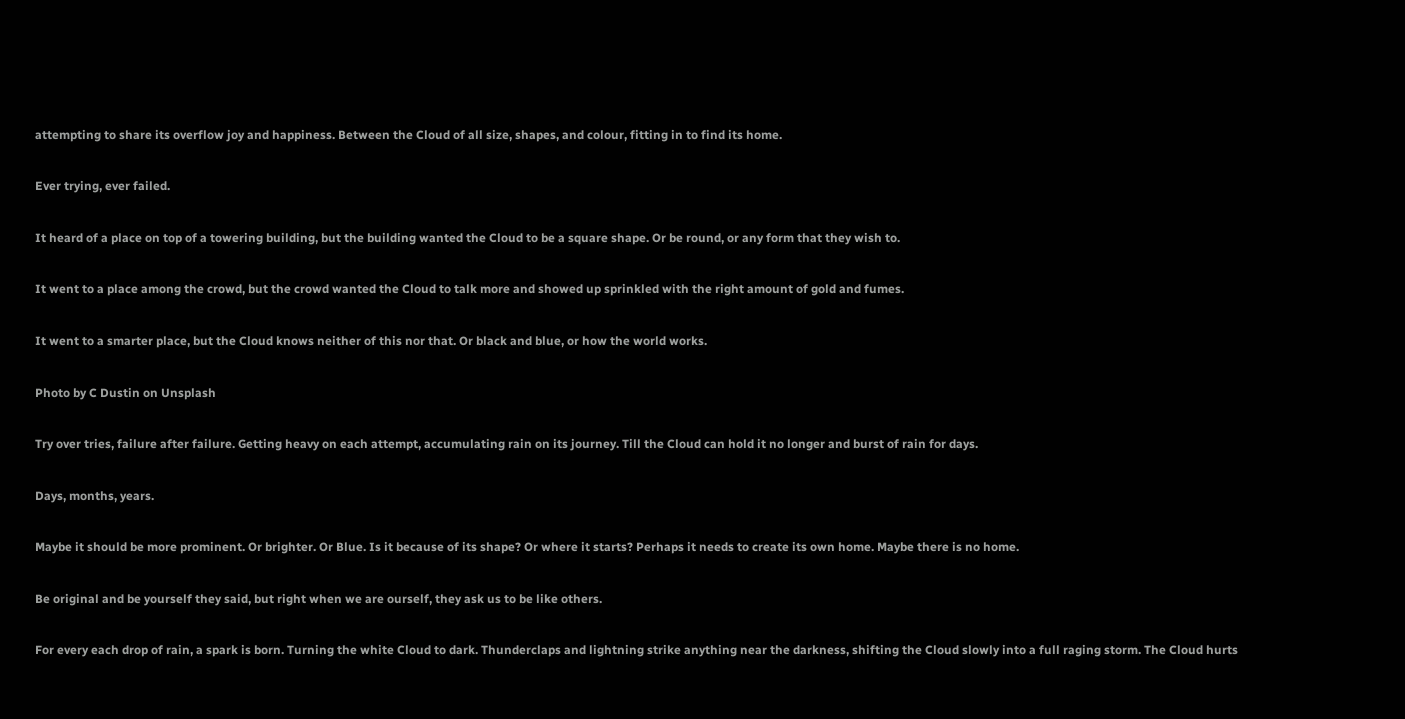attempting to share its overflow joy and happiness. Between the Cloud of all size, shapes, and colour, fitting in to find its home.

Ever trying, ever failed.

It heard of a place on top of a towering building, but the building wanted the Cloud to be a square shape. Or be round, or any form that they wish to.

It went to a place among the crowd, but the crowd wanted the Cloud to talk more and showed up sprinkled with the right amount of gold and fumes.

It went to a smarter place, but the Cloud knows neither of this nor that. Or black and blue, or how the world works.

Photo by C Dustin on Unsplash

Try over tries, failure after failure. Getting heavy on each attempt, accumulating rain on its journey. Till the Cloud can hold it no longer and burst of rain for days.

Days, months, years.

Maybe it should be more prominent. Or brighter. Or Blue. Is it because of its shape? Or where it starts? Perhaps it needs to create its own home. Maybe there is no home.

Be original and be yourself they said, but right when we are ourself, they ask us to be like others.

For every each drop of rain, a spark is born. Turning the white Cloud to dark. Thunderclaps and lightning strike anything near the darkness, shifting the Cloud slowly into a full raging storm. The Cloud hurts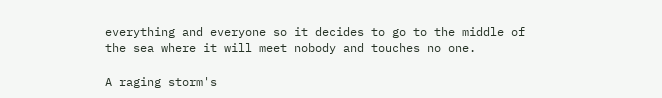everything and everyone so it decides to go to the middle of the sea where it will meet nobody and touches no one.

A raging storm's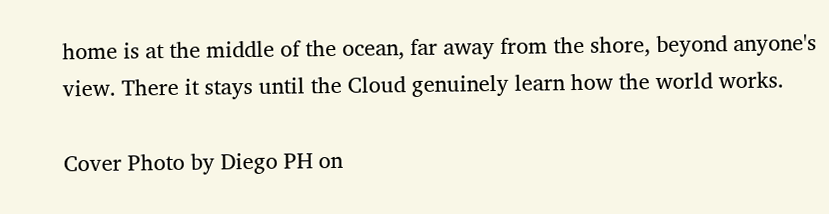home is at the middle of the ocean, far away from the shore, beyond anyone's view. There it stays until the Cloud genuinely learn how the world works.

Cover Photo by Diego PH on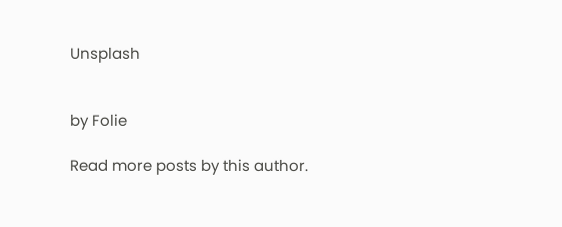Unsplash


by Folie

Read more posts by this author.